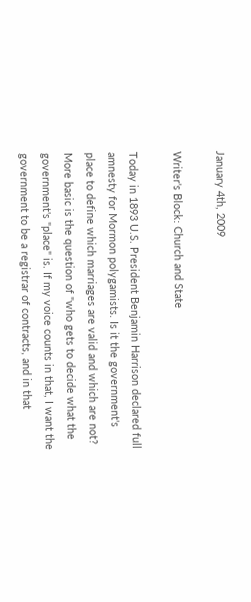January 4th, 2009

Writer's Block: Church and State

Today in 1893 U.S. President Benjamin Harrison declared full amnesty for Mormon polygamists. Is it the government's place to define which marriages are valid and which are not?
More basic is the question of "who gets to decide what the government's "place" is. If my voice counts in that, I want the government to be a registrar of contracts, and in that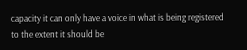capacity it can only have a voice in what is being registered to the extent it should be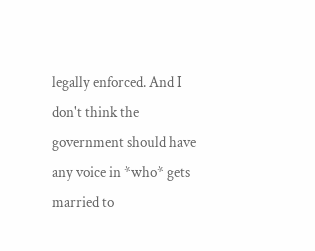legally enforced. And I don't think the government should have any voice in *who* gets married to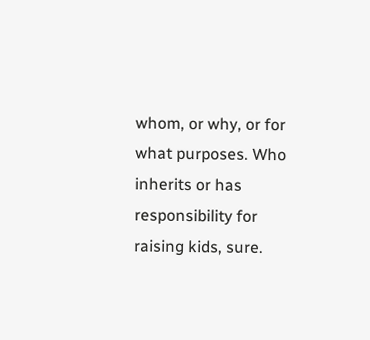whom, or why, or for what purposes. Who inherits or has responsibility for raising kids, sure.